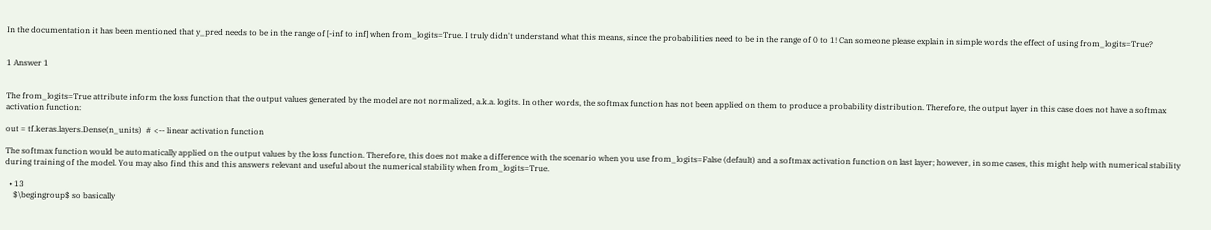In the documentation it has been mentioned that y_pred needs to be in the range of [-inf to inf] when from_logits=True. I truly didn't understand what this means, since the probabilities need to be in the range of 0 to 1! Can someone please explain in simple words the effect of using from_logits=True?


1 Answer 1


The from_logits=True attribute inform the loss function that the output values generated by the model are not normalized, a.k.a. logits. In other words, the softmax function has not been applied on them to produce a probability distribution. Therefore, the output layer in this case does not have a softmax activation function:

out = tf.keras.layers.Dense(n_units)  # <-- linear activation function

The softmax function would be automatically applied on the output values by the loss function. Therefore, this does not make a difference with the scenario when you use from_logits=False (default) and a softmax activation function on last layer; however, in some cases, this might help with numerical stability during training of the model. You may also find this and this answers relevant and useful about the numerical stability when from_logits=True.

  • 13
    $\begingroup$ so basically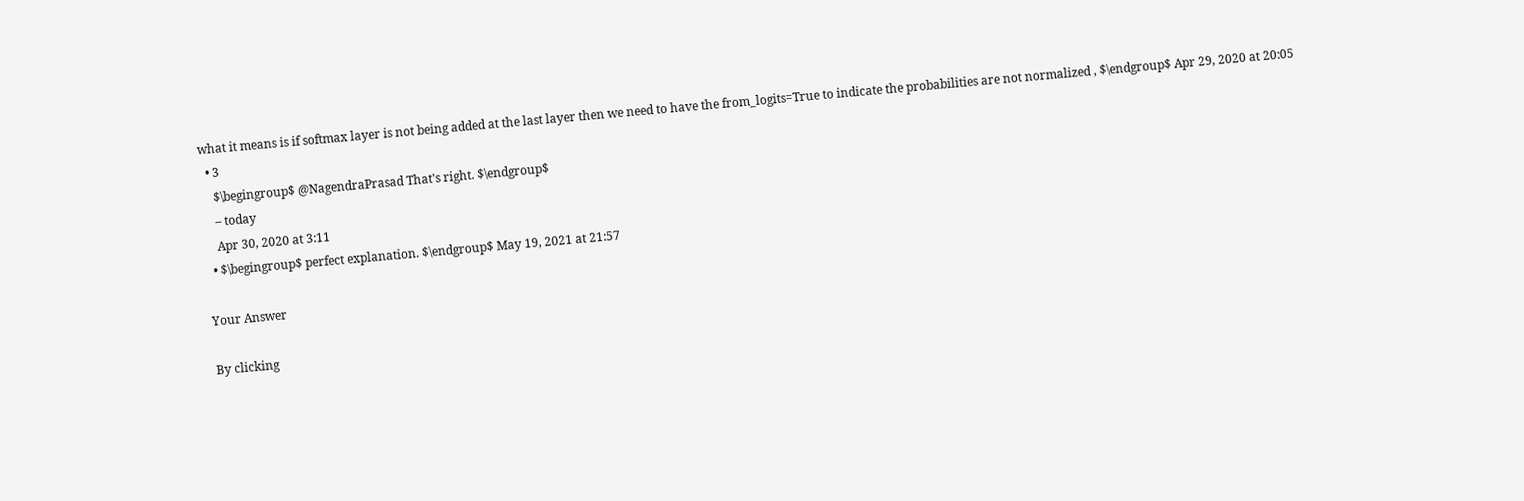what it means is if softmax layer is not being added at the last layer then we need to have the from_logits=True to indicate the probabilities are not normalized , $\endgroup$ Apr 29, 2020 at 20:05
  • 3
    $\begingroup$ @NagendraPrasad That's right. $\endgroup$
    – today
    Apr 30, 2020 at 3:11
  • $\begingroup$ perfect explanation. $\endgroup$ May 19, 2021 at 21:57

Your Answer

By clicking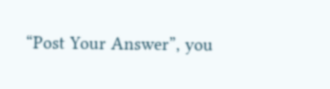“Post Your Answer”, you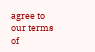agree to our terms of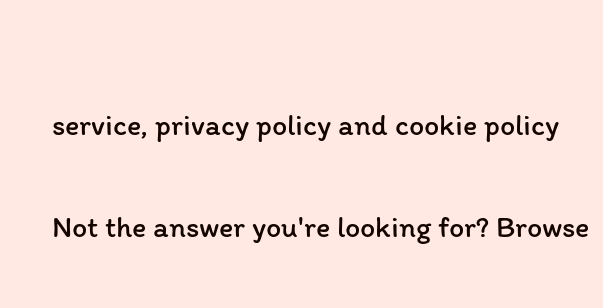service, privacy policy and cookie policy

Not the answer you're looking for? Browse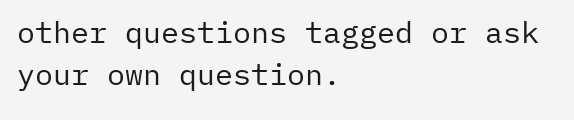other questions tagged or ask your own question.